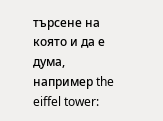търсене на която и да е дума, например the eiffel tower: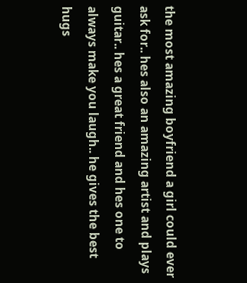the most amazing boyfriend a girl could ever ask for.. hes also an amazing artist and plays guitar.. hes a great friend and hes one to always make you laugh.. he gives the best hugs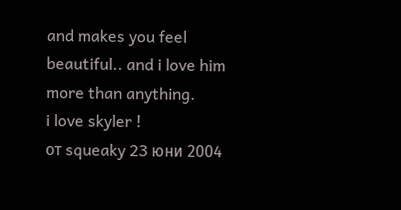and makes you feel beautiful.. and i love him more than anything.
i love skyler !
от squeaky 23 юни 2004